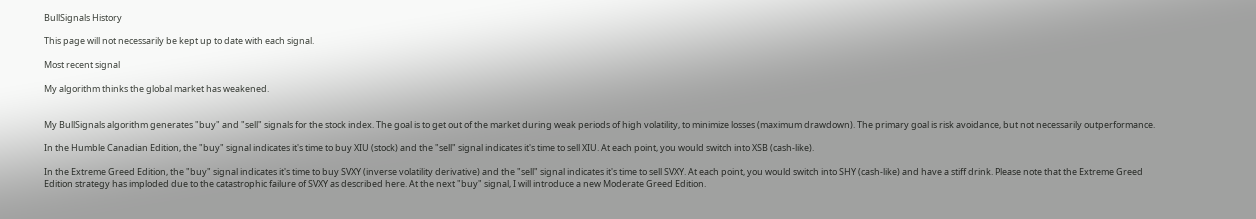BullSignals History

This page will not necessarily be kept up to date with each signal.

Most recent signal

My algorithm thinks the global market has weakened.


My BullSignals algorithm generates "buy" and "sell" signals for the stock index. The goal is to get out of the market during weak periods of high volatility, to minimize losses (maximum drawdown). The primary goal is risk avoidance, but not necessarily outperformance.

In the Humble Canadian Edition, the "buy" signal indicates it's time to buy XIU (stock) and the "sell" signal indicates it's time to sell XIU. At each point, you would switch into XSB (cash-like).

In the Extreme Greed Edition, the "buy" signal indicates it's time to buy SVXY (inverse volatility derivative) and the "sell" signal indicates it's time to sell SVXY. At each point, you would switch into SHY (cash-like) and have a stiff drink. Please note that the Extreme Greed Edition strategy has imploded due to the catastrophic failure of SVXY as described here. At the next "buy" signal, I will introduce a new Moderate Greed Edition.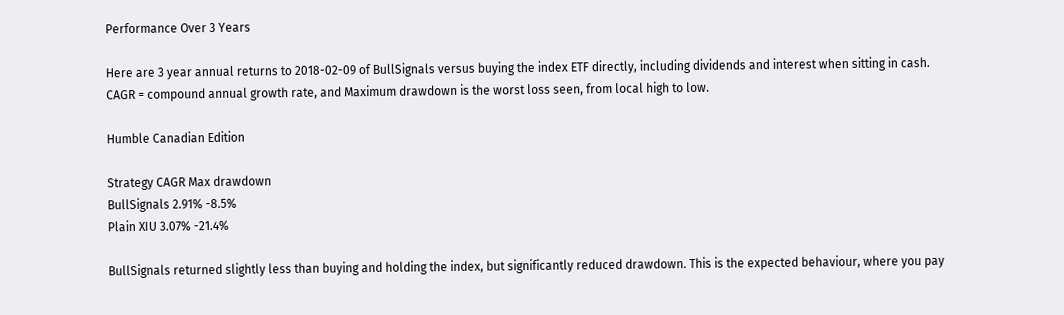Performance Over 3 Years

Here are 3 year annual returns to 2018-02-09 of BullSignals versus buying the index ETF directly, including dividends and interest when sitting in cash. CAGR = compound annual growth rate, and Maximum drawdown is the worst loss seen, from local high to low.

Humble Canadian Edition

Strategy CAGR Max drawdown
BullSignals 2.91% -8.5%
Plain XIU 3.07% -21.4%

BullSignals returned slightly less than buying and holding the index, but significantly reduced drawdown. This is the expected behaviour, where you pay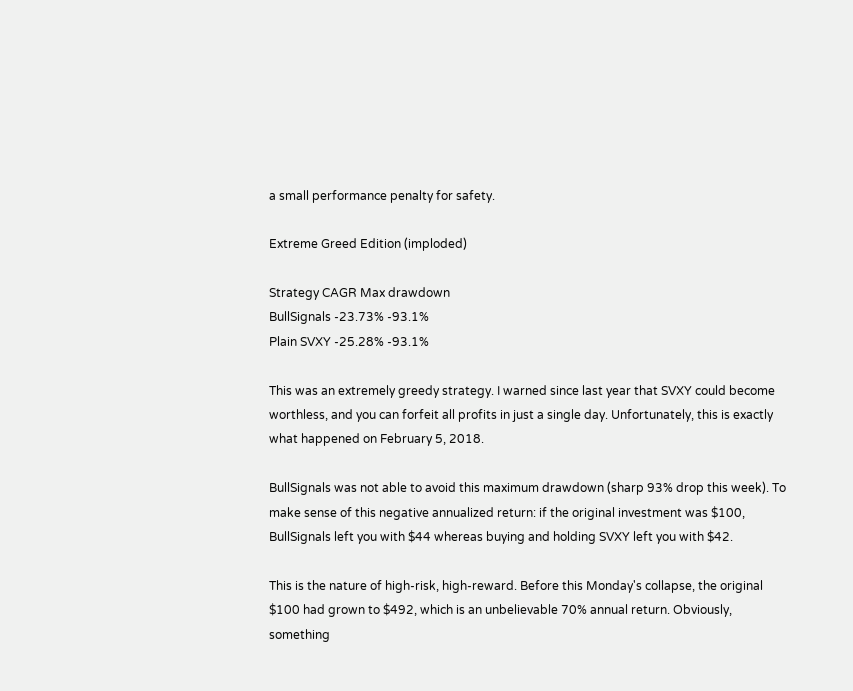a small performance penalty for safety.

Extreme Greed Edition (imploded)

Strategy CAGR Max drawdown
BullSignals -23.73% -93.1%
Plain SVXY -25.28% -93.1%

This was an extremely greedy strategy. I warned since last year that SVXY could become worthless, and you can forfeit all profits in just a single day. Unfortunately, this is exactly what happened on February 5, 2018.

BullSignals was not able to avoid this maximum drawdown (sharp 93% drop this week). To make sense of this negative annualized return: if the original investment was $100, BullSignals left you with $44 whereas buying and holding SVXY left you with $42.

This is the nature of high-risk, high-reward. Before this Monday's collapse, the original $100 had grown to $492, which is an unbelievable 70% annual return. Obviously, something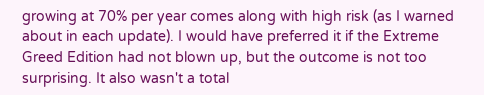growing at 70% per year comes along with high risk (as I warned about in each update). I would have preferred it if the Extreme Greed Edition had not blown up, but the outcome is not too surprising. It also wasn't a total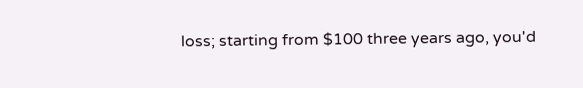loss; starting from $100 three years ago, you'd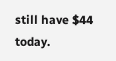still have $44 today.